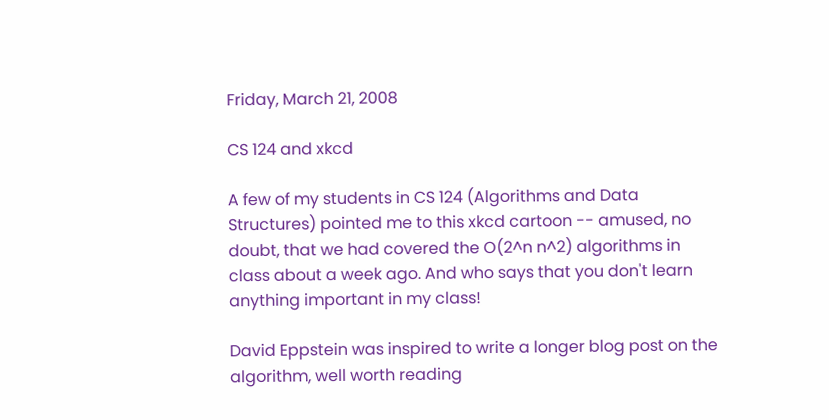Friday, March 21, 2008

CS 124 and xkcd

A few of my students in CS 124 (Algorithms and Data Structures) pointed me to this xkcd cartoon -- amused, no doubt, that we had covered the O(2^n n^2) algorithms in class about a week ago. And who says that you don't learn anything important in my class!

David Eppstein was inspired to write a longer blog post on the algorithm, well worth reading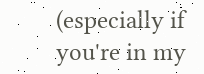(especially if you're in my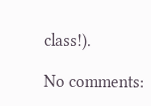class!).

No comments: